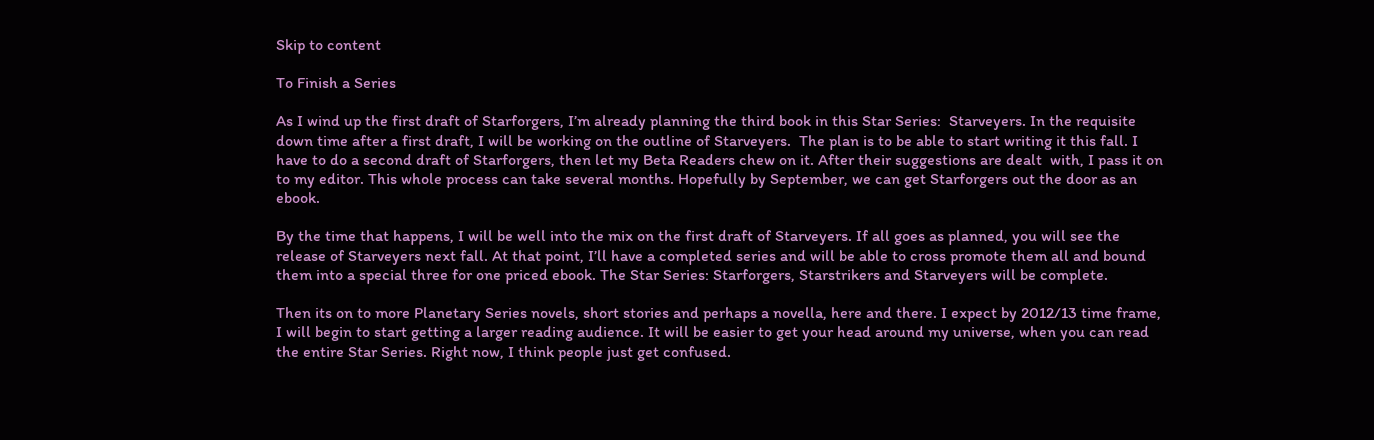Skip to content

To Finish a Series

As I wind up the first draft of Starforgers, I’m already planning the third book in this Star Series:  Starveyers. In the requisite down time after a first draft, I will be working on the outline of Starveyers.  The plan is to be able to start writing it this fall. I have to do a second draft of Starforgers, then let my Beta Readers chew on it. After their suggestions are dealt  with, I pass it on to my editor. This whole process can take several months. Hopefully by September, we can get Starforgers out the door as an ebook.

By the time that happens, I will be well into the mix on the first draft of Starveyers. If all goes as planned, you will see the release of Starveyers next fall. At that point, I’ll have a completed series and will be able to cross promote them all and bound them into a special three for one priced ebook. The Star Series: Starforgers, Starstrikers and Starveyers will be complete.

Then its on to more Planetary Series novels, short stories and perhaps a novella, here and there. I expect by 2012/13 time frame, I will begin to start getting a larger reading audience. It will be easier to get your head around my universe, when you can read the entire Star Series. Right now, I think people just get confused.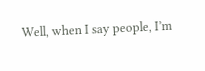Well, when I say people, I’m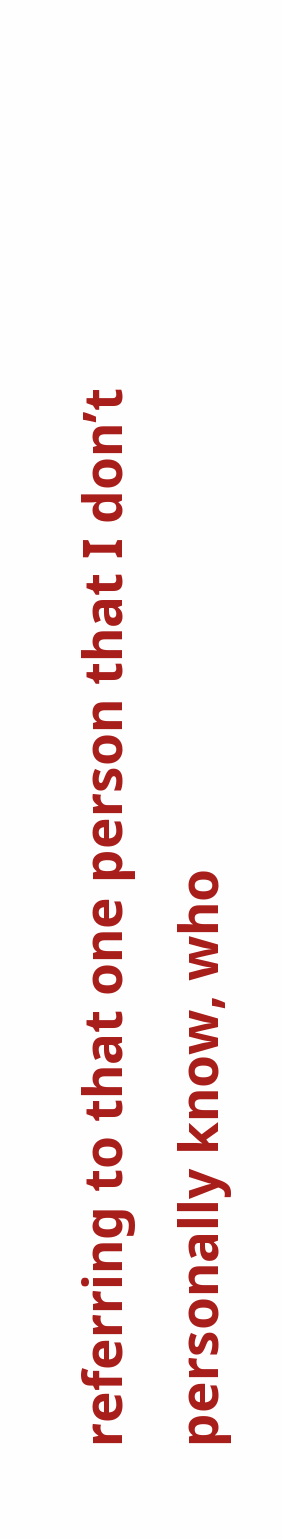referring to that one person that I don’t personally know, who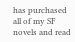has purchased all of my SF novels and read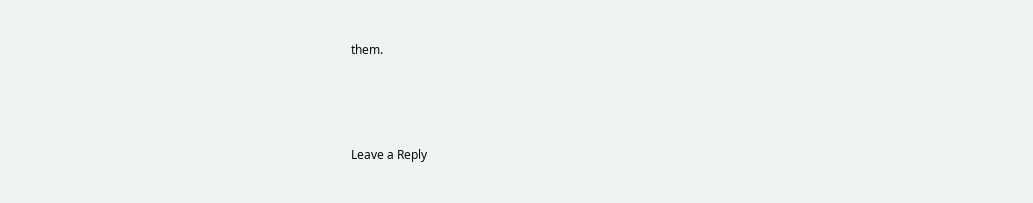them.




Leave a Reply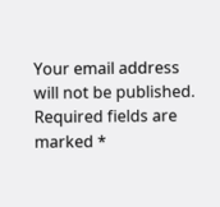Your email address will not be published. Required fields are marked *